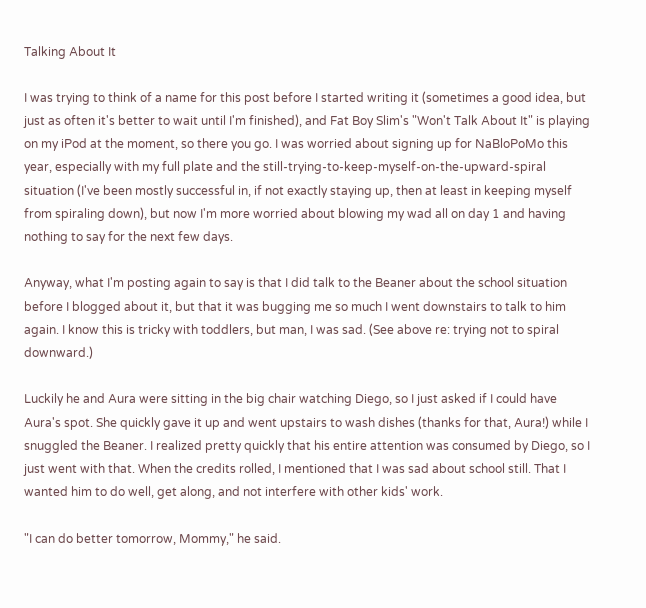Talking About It

I was trying to think of a name for this post before I started writing it (sometimes a good idea, but just as often it's better to wait until I'm finished), and Fat Boy Slim's "Won't Talk About It" is playing on my iPod at the moment, so there you go. I was worried about signing up for NaBloPoMo this year, especially with my full plate and the still-trying-to-keep-myself-on-the-upward-spiral situation (I've been mostly successful in, if not exactly staying up, then at least in keeping myself from spiraling down), but now I'm more worried about blowing my wad all on day 1 and having nothing to say for the next few days.

Anyway, what I'm posting again to say is that I did talk to the Beaner about the school situation before I blogged about it, but that it was bugging me so much I went downstairs to talk to him again. I know this is tricky with toddlers, but man, I was sad. (See above re: trying not to spiral downward.)

Luckily he and Aura were sitting in the big chair watching Diego, so I just asked if I could have Aura's spot. She quickly gave it up and went upstairs to wash dishes (thanks for that, Aura!) while I snuggled the Beaner. I realized pretty quickly that his entire attention was consumed by Diego, so I just went with that. When the credits rolled, I mentioned that I was sad about school still. That I wanted him to do well, get along, and not interfere with other kids' work.

"I can do better tomorrow, Mommy," he said.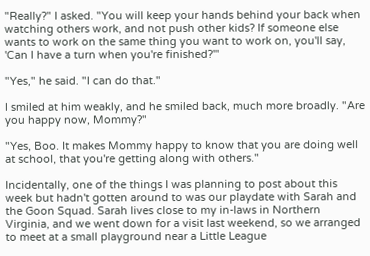"Really?" I asked. "You will keep your hands behind your back when watching others work, and not push other kids? If someone else wants to work on the same thing you want to work on, you'll say, 'Can I have a turn when you're finished?'"

"Yes," he said. "I can do that."

I smiled at him weakly, and he smiled back, much more broadly. "Are you happy now, Mommy?"

"Yes, Boo. It makes Mommy happy to know that you are doing well at school, that you're getting along with others."

Incidentally, one of the things I was planning to post about this week but hadn't gotten around to was our playdate with Sarah and the Goon Squad. Sarah lives close to my in-laws in Northern Virginia, and we went down for a visit last weekend, so we arranged to meet at a small playground near a Little League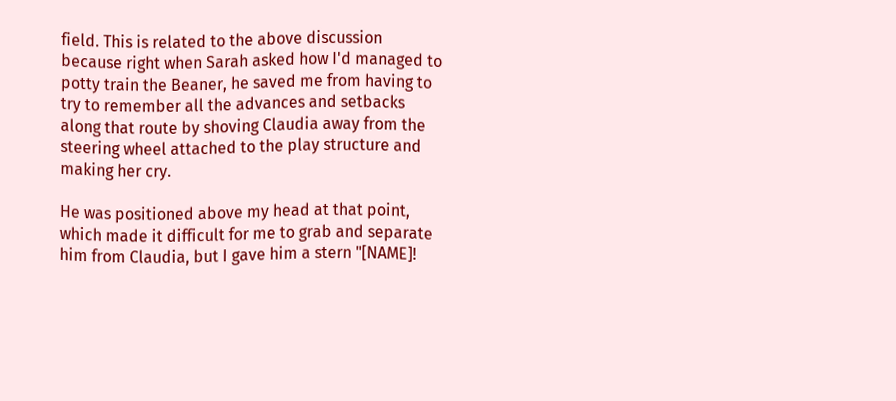field. This is related to the above discussion because right when Sarah asked how I'd managed to potty train the Beaner, he saved me from having to try to remember all the advances and setbacks along that route by shoving Claudia away from the steering wheel attached to the play structure and making her cry.

He was positioned above my head at that point, which made it difficult for me to grab and separate him from Claudia, but I gave him a stern "[NAME]!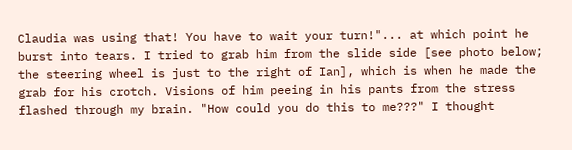Claudia was using that! You have to wait your turn!"... at which point he burst into tears. I tried to grab him from the slide side [see photo below; the steering wheel is just to the right of Ian], which is when he made the grab for his crotch. Visions of him peeing in his pants from the stress flashed through my brain. "How could you do this to me???" I thought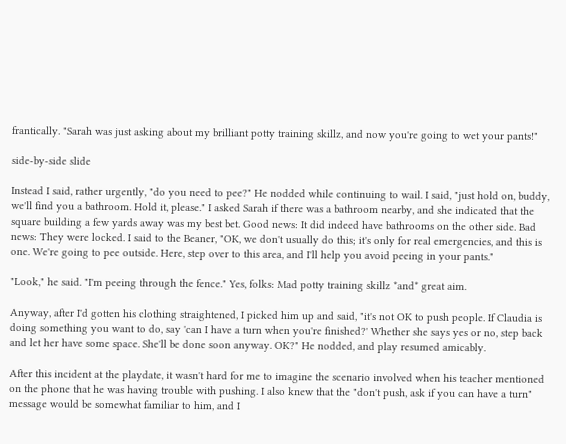frantically. "Sarah was just asking about my brilliant potty training skillz, and now you're going to wet your pants!"

side-by-side slide

Instead I said, rather urgently, "do you need to pee?" He nodded while continuing to wail. I said, "just hold on, buddy, we'll find you a bathroom. Hold it, please." I asked Sarah if there was a bathroom nearby, and she indicated that the square building a few yards away was my best bet. Good news: It did indeed have bathrooms on the other side. Bad news: They were locked. I said to the Beaner, "OK, we don't usually do this; it's only for real emergencies, and this is one. We're going to pee outside. Here, step over to this area, and I'll help you avoid peeing in your pants."

"Look," he said. "I'm peeing through the fence." Yes, folks: Mad potty training skillz *and* great aim.

Anyway, after I'd gotten his clothing straightened, I picked him up and said, "it's not OK to push people. If Claudia is doing something you want to do, say 'can I have a turn when you're finished?' Whether she says yes or no, step back and let her have some space. She'll be done soon anyway. OK?" He nodded, and play resumed amicably.

After this incident at the playdate, it wasn't hard for me to imagine the scenario involved when his teacher mentioned on the phone that he was having trouble with pushing. I also knew that the "don't push, ask if you can have a turn" message would be somewhat familiar to him, and I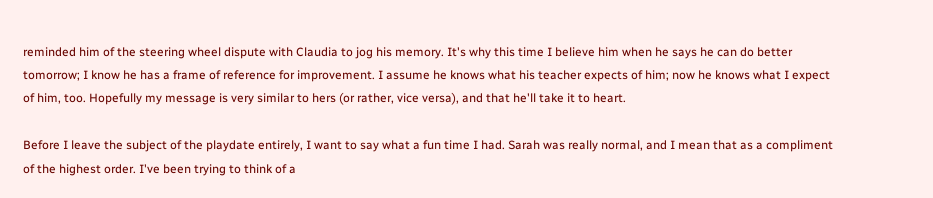reminded him of the steering wheel dispute with Claudia to jog his memory. It's why this time I believe him when he says he can do better tomorrow; I know he has a frame of reference for improvement. I assume he knows what his teacher expects of him; now he knows what I expect of him, too. Hopefully my message is very similar to hers (or rather, vice versa), and that he'll take it to heart.

Before I leave the subject of the playdate entirely, I want to say what a fun time I had. Sarah was really normal, and I mean that as a compliment of the highest order. I've been trying to think of a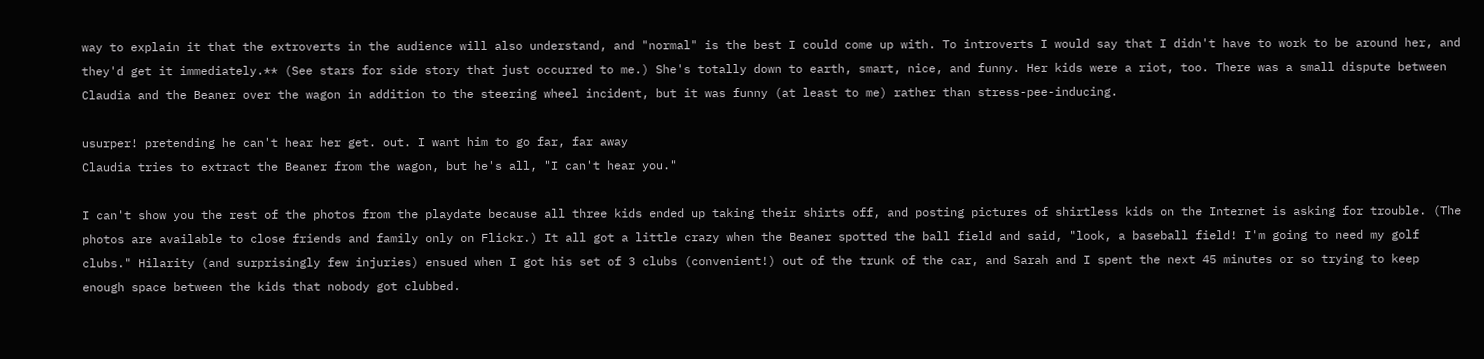way to explain it that the extroverts in the audience will also understand, and "normal" is the best I could come up with. To introverts I would say that I didn't have to work to be around her, and they'd get it immediately.** (See stars for side story that just occurred to me.) She's totally down to earth, smart, nice, and funny. Her kids were a riot, too. There was a small dispute between Claudia and the Beaner over the wagon in addition to the steering wheel incident, but it was funny (at least to me) rather than stress-pee-inducing.

usurper! pretending he can't hear her get. out. I want him to go far, far away
Claudia tries to extract the Beaner from the wagon, but he's all, "I can't hear you."

I can't show you the rest of the photos from the playdate because all three kids ended up taking their shirts off, and posting pictures of shirtless kids on the Internet is asking for trouble. (The photos are available to close friends and family only on Flickr.) It all got a little crazy when the Beaner spotted the ball field and said, "look, a baseball field! I'm going to need my golf clubs." Hilarity (and surprisingly few injuries) ensued when I got his set of 3 clubs (convenient!) out of the trunk of the car, and Sarah and I spent the next 45 minutes or so trying to keep enough space between the kids that nobody got clubbed.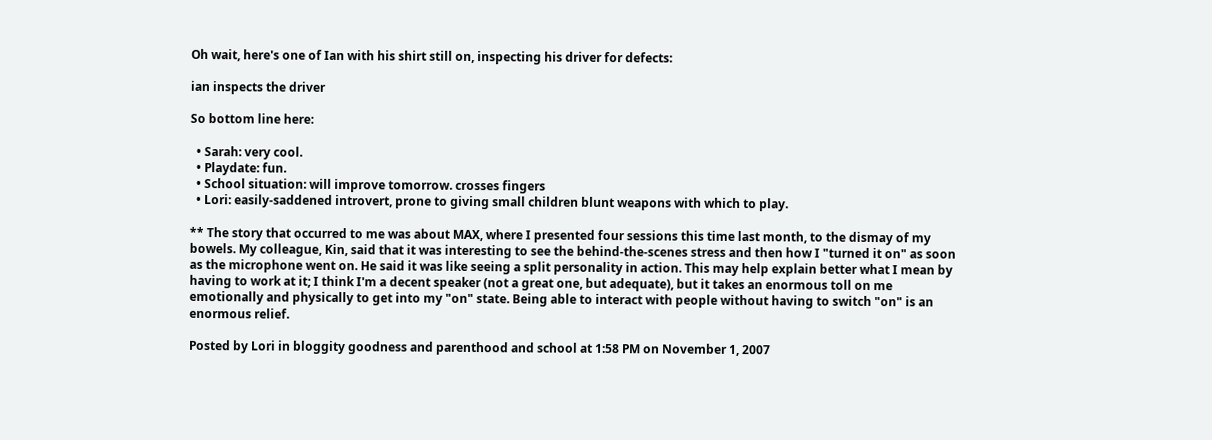Oh wait, here's one of Ian with his shirt still on, inspecting his driver for defects:

ian inspects the driver

So bottom line here:

  • Sarah: very cool.
  • Playdate: fun.
  • School situation: will improve tomorrow. crosses fingers
  • Lori: easily-saddened introvert, prone to giving small children blunt weapons with which to play.

** The story that occurred to me was about MAX, where I presented four sessions this time last month, to the dismay of my bowels. My colleague, Kin, said that it was interesting to see the behind-the-scenes stress and then how I "turned it on" as soon as the microphone went on. He said it was like seeing a split personality in action. This may help explain better what I mean by having to work at it; I think I'm a decent speaker (not a great one, but adequate), but it takes an enormous toll on me emotionally and physically to get into my "on" state. Being able to interact with people without having to switch "on" is an enormous relief.

Posted by Lori in bloggity goodness and parenthood and school at 1:58 PM on November 1, 2007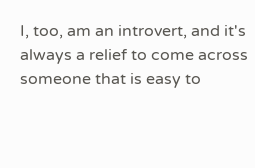I, too, am an introvert, and it's always a relief to come across someone that is easy to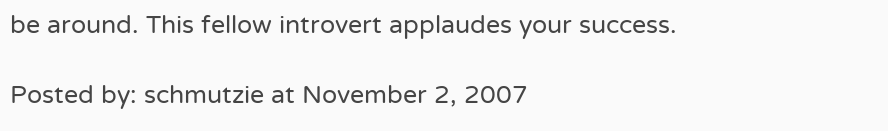be around. This fellow introvert applaudes your success.

Posted by: schmutzie at November 2, 2007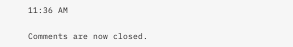11:36 AM

Comments are now closed.